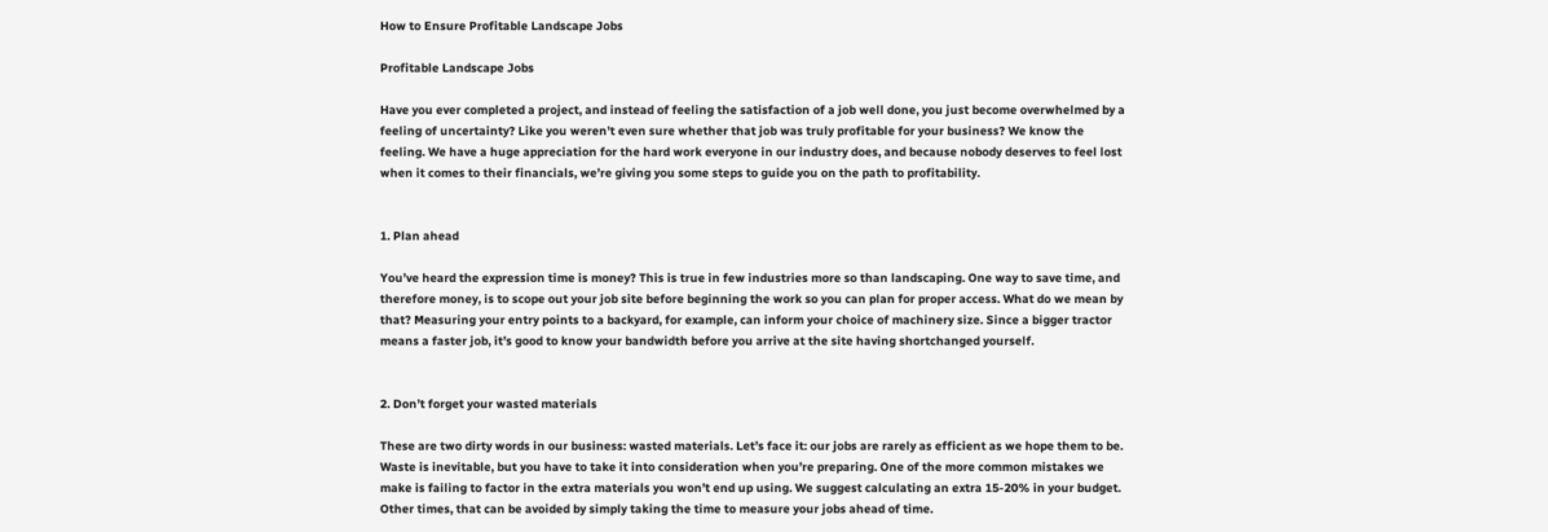How to Ensure Profitable Landscape Jobs

Profitable Landscape Jobs

Have you ever completed a project, and instead of feeling the satisfaction of a job well done, you just become overwhelmed by a feeling of uncertainty? Like you weren’t even sure whether that job was truly profitable for your business? We know the feeling. We have a huge appreciation for the hard work everyone in our industry does, and because nobody deserves to feel lost when it comes to their financials, we’re giving you some steps to guide you on the path to profitability.


1. Plan ahead

You’ve heard the expression time is money? This is true in few industries more so than landscaping. One way to save time, and therefore money, is to scope out your job site before beginning the work so you can plan for proper access. What do we mean by that? Measuring your entry points to a backyard, for example, can inform your choice of machinery size. Since a bigger tractor means a faster job, it’s good to know your bandwidth before you arrive at the site having shortchanged yourself.


2. Don’t forget your wasted materials

These are two dirty words in our business: wasted materials. Let’s face it: our jobs are rarely as efficient as we hope them to be. Waste is inevitable, but you have to take it into consideration when you’re preparing. One of the more common mistakes we make is failing to factor in the extra materials you won’t end up using. We suggest calculating an extra 15-20% in your budget. Other times, that can be avoided by simply taking the time to measure your jobs ahead of time.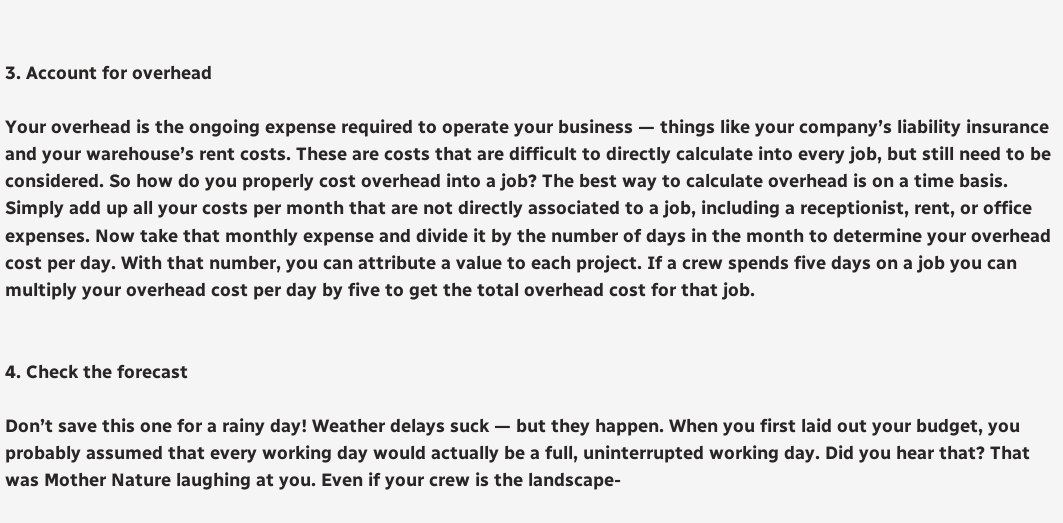3. Account for overhead

Your overhead is the ongoing expense required to operate your business — things like your company’s liability insurance and your warehouse’s rent costs. These are costs that are difficult to directly calculate into every job, but still need to be considered. So how do you properly cost overhead into a job? The best way to calculate overhead is on a time basis. Simply add up all your costs per month that are not directly associated to a job, including a receptionist, rent, or office expenses. Now take that monthly expense and divide it by the number of days in the month to determine your overhead cost per day. With that number, you can attribute a value to each project. If a crew spends five days on a job you can multiply your overhead cost per day by five to get the total overhead cost for that job.


4. Check the forecast

Don’t save this one for a rainy day! Weather delays suck — but they happen. When you first laid out your budget, you probably assumed that every working day would actually be a full, uninterrupted working day. Did you hear that? That was Mother Nature laughing at you. Even if your crew is the landscape-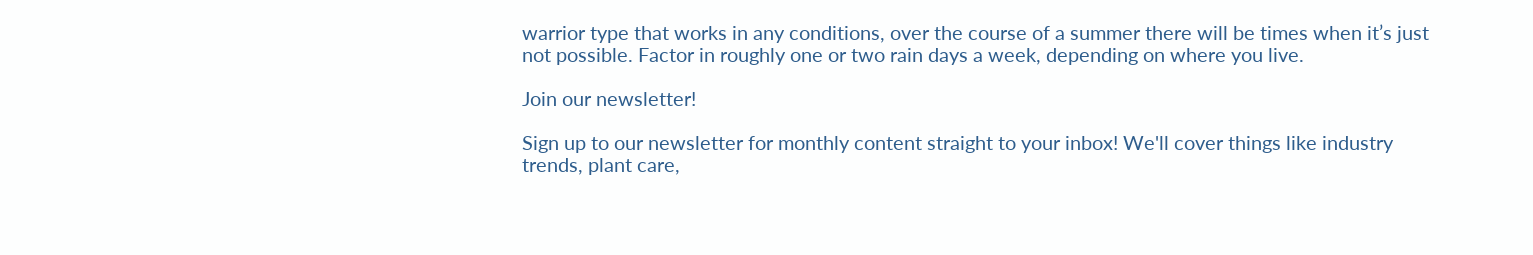warrior type that works in any conditions, over the course of a summer there will be times when it’s just not possible. Factor in roughly one or two rain days a week, depending on where you live.

Join our newsletter!

Sign up to our newsletter for monthly content straight to your inbox! We'll cover things like industry trends, plant care,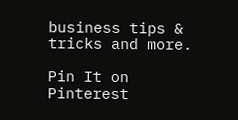business tips & tricks and more.

Pin It on Pinterest